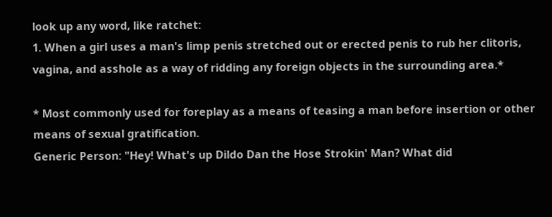look up any word, like ratchet:
1. When a girl uses a man's limp penis stretched out or erected penis to rub her clitoris, vagina, and asshole as a way of ridding any foreign objects in the surrounding area.*

* Most commonly used for foreplay as a means of teasing a man before insertion or other means of sexual gratification.
Generic Person: "Hey! What's up Dildo Dan the Hose Strokin' Man? What did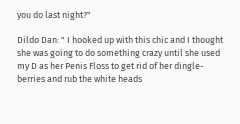you do last night?"

Dildo Dan: " I hooked up with this chic and I thought she was going to do something crazy until she used my D as her Penis Floss to get rid of her dingle-berries and rub the white heads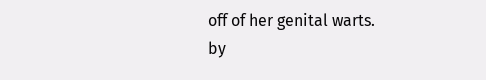off of her genital warts.
by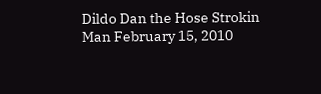Dildo Dan the Hose Strokin Man February 15, 2010